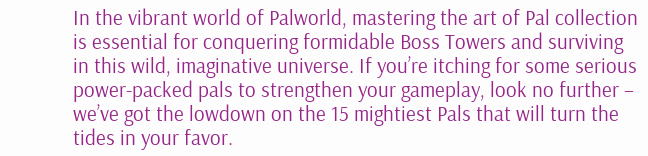In the vibrant world of Palworld, mastering the art of Pal collection is essential for conquering formidable Boss Towers and surviving in this wild, imaginative universe. If you’re itching for some serious power-packed pals to strengthen your gameplay, look no further – we’ve got the lowdown on the 15 mightiest Pals that will turn the tides in your favor.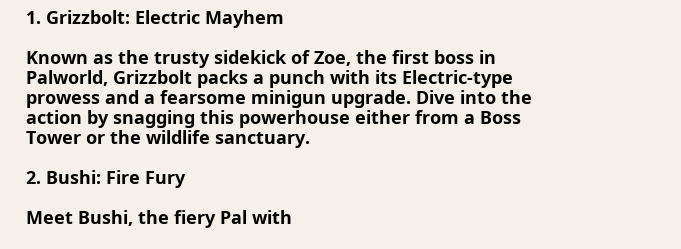1. Grizzbolt: Electric Mayhem

Known as the trusty sidekick of Zoe, the first boss in Palworld, Grizzbolt packs a punch with its Electric-type prowess and a fearsome minigun upgrade. Dive into the action by snagging this powerhouse either from a Boss Tower or the wildlife sanctuary.

2. Bushi: Fire Fury

Meet Bushi, the fiery Pal with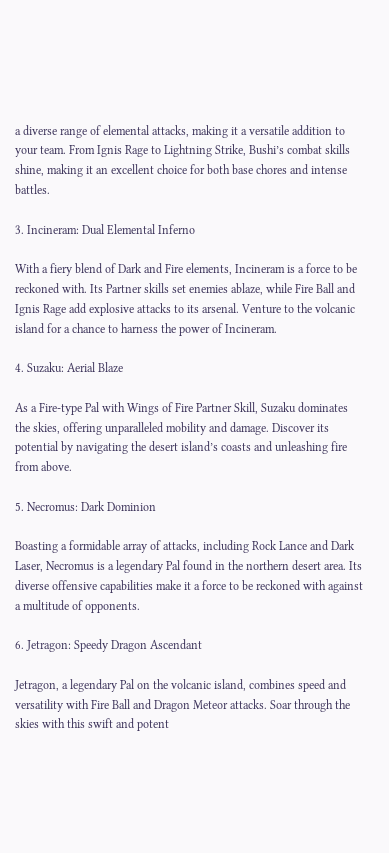a diverse range of elemental attacks, making it a versatile addition to your team. From Ignis Rage to Lightning Strike, Bushi’s combat skills shine, making it an excellent choice for both base chores and intense battles.

3. Incineram: Dual Elemental Inferno

With a fiery blend of Dark and Fire elements, Incineram is a force to be reckoned with. Its Partner skills set enemies ablaze, while Fire Ball and Ignis Rage add explosive attacks to its arsenal. Venture to the volcanic island for a chance to harness the power of Incineram.

4. Suzaku: Aerial Blaze

As a Fire-type Pal with Wings of Fire Partner Skill, Suzaku dominates the skies, offering unparalleled mobility and damage. Discover its potential by navigating the desert island’s coasts and unleashing fire from above.

5. Necromus: Dark Dominion

Boasting a formidable array of attacks, including Rock Lance and Dark Laser, Necromus is a legendary Pal found in the northern desert area. Its diverse offensive capabilities make it a force to be reckoned with against a multitude of opponents.

6. Jetragon: Speedy Dragon Ascendant

Jetragon, a legendary Pal on the volcanic island, combines speed and versatility with Fire Ball and Dragon Meteor attacks. Soar through the skies with this swift and potent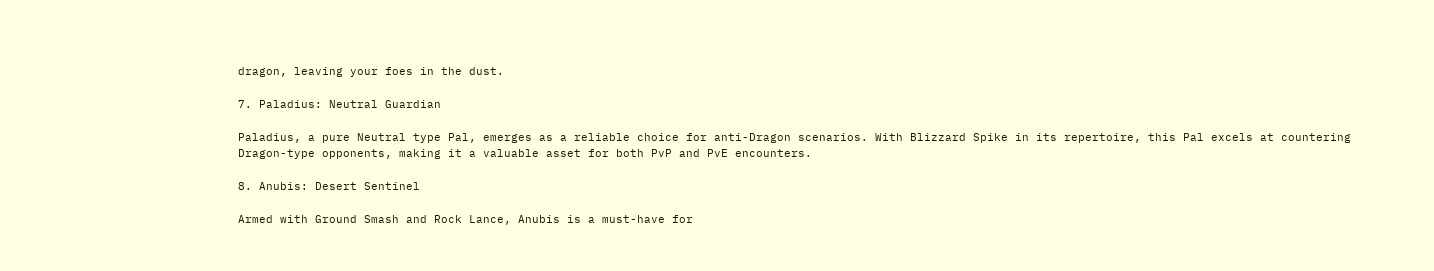dragon, leaving your foes in the dust.

7. Paladius: Neutral Guardian

Paladius, a pure Neutral type Pal, emerges as a reliable choice for anti-Dragon scenarios. With Blizzard Spike in its repertoire, this Pal excels at countering Dragon-type opponents, making it a valuable asset for both PvP and PvE encounters.

8. Anubis: Desert Sentinel

Armed with Ground Smash and Rock Lance, Anubis is a must-have for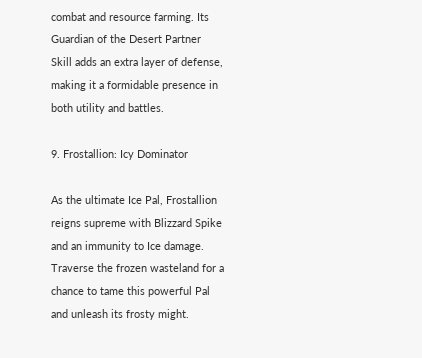combat and resource farming. Its Guardian of the Desert Partner Skill adds an extra layer of defense, making it a formidable presence in both utility and battles.

9. Frostallion: Icy Dominator

As the ultimate Ice Pal, Frostallion reigns supreme with Blizzard Spike and an immunity to Ice damage. Traverse the frozen wasteland for a chance to tame this powerful Pal and unleash its frosty might.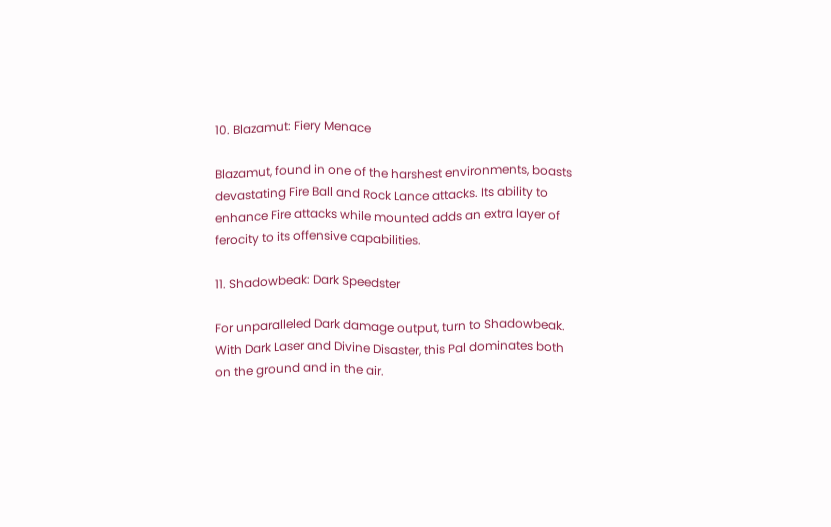10. Blazamut: Fiery Menace

Blazamut, found in one of the harshest environments, boasts devastating Fire Ball and Rock Lance attacks. Its ability to enhance Fire attacks while mounted adds an extra layer of ferocity to its offensive capabilities.

11. Shadowbeak: Dark Speedster

For unparalleled Dark damage output, turn to Shadowbeak. With Dark Laser and Divine Disaster, this Pal dominates both on the ground and in the air.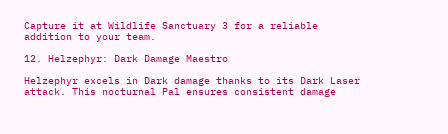Capture it at Wildlife Sanctuary 3 for a reliable addition to your team.

12. Helzephyr: Dark Damage Maestro

Helzephyr excels in Dark damage thanks to its Dark Laser attack. This nocturnal Pal ensures consistent damage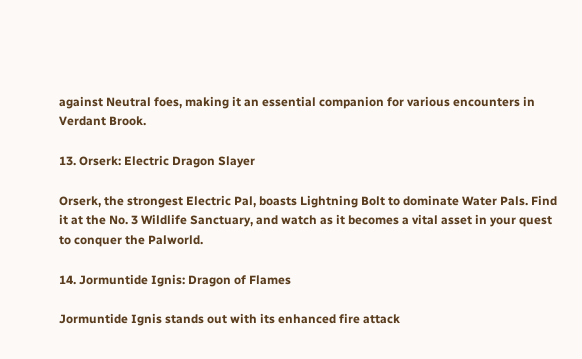against Neutral foes, making it an essential companion for various encounters in Verdant Brook.

13. Orserk: Electric Dragon Slayer

Orserk, the strongest Electric Pal, boasts Lightning Bolt to dominate Water Pals. Find it at the No. 3 Wildlife Sanctuary, and watch as it becomes a vital asset in your quest to conquer the Palworld.

14. Jormuntide Ignis: Dragon of Flames

Jormuntide Ignis stands out with its enhanced fire attack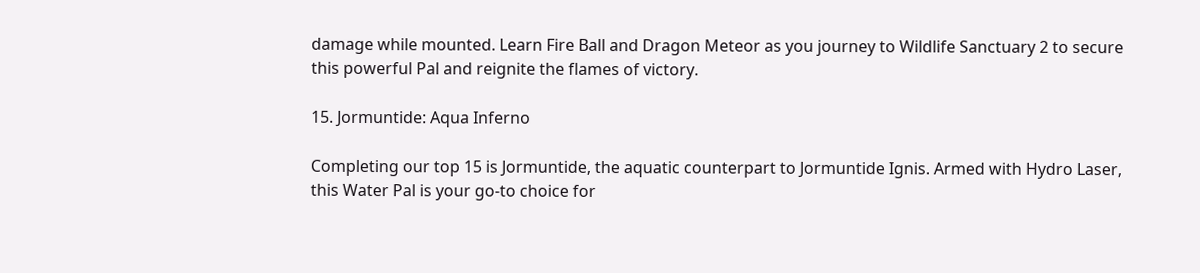damage while mounted. Learn Fire Ball and Dragon Meteor as you journey to Wildlife Sanctuary 2 to secure this powerful Pal and reignite the flames of victory.

15. Jormuntide: Aqua Inferno

Completing our top 15 is Jormuntide, the aquatic counterpart to Jormuntide Ignis. Armed with Hydro Laser, this Water Pal is your go-to choice for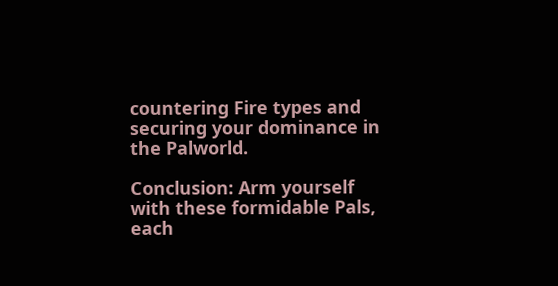countering Fire types and securing your dominance in the Palworld.

Conclusion: Arm yourself with these formidable Pals, each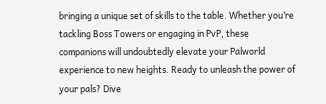bringing a unique set of skills to the table. Whether you’re tackling Boss Towers or engaging in PvP, these companions will undoubtedly elevate your Palworld experience to new heights. Ready to unleash the power of your pals? Dive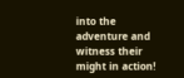into the adventure and witness their might in action!